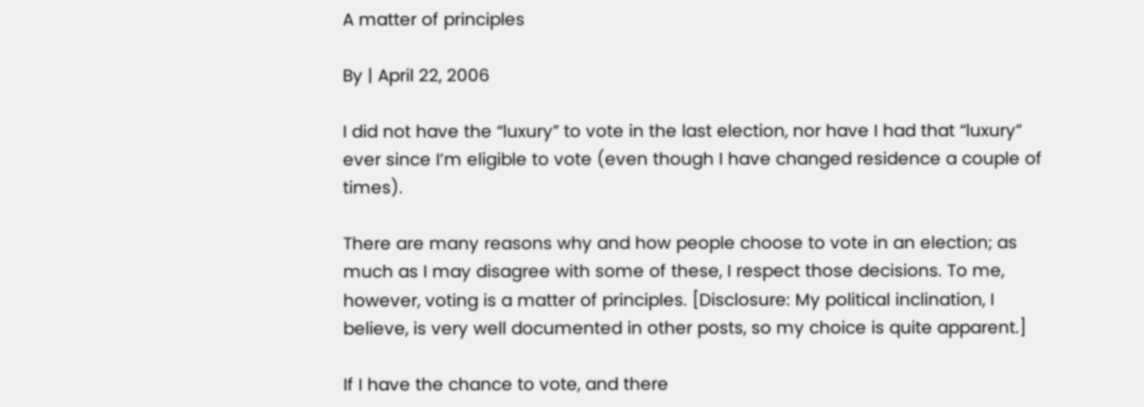A matter of principles

By | April 22, 2006

I did not have the “luxury” to vote in the last election, nor have I had that “luxury” ever since I’m eligible to vote (even though I have changed residence a couple of times).

There are many reasons why and how people choose to vote in an election; as much as I may disagree with some of these, I respect those decisions. To me, however, voting is a matter of principles. [Disclosure: My political inclination, I believe, is very well documented in other posts, so my choice is quite apparent.]

If I have the chance to vote, and there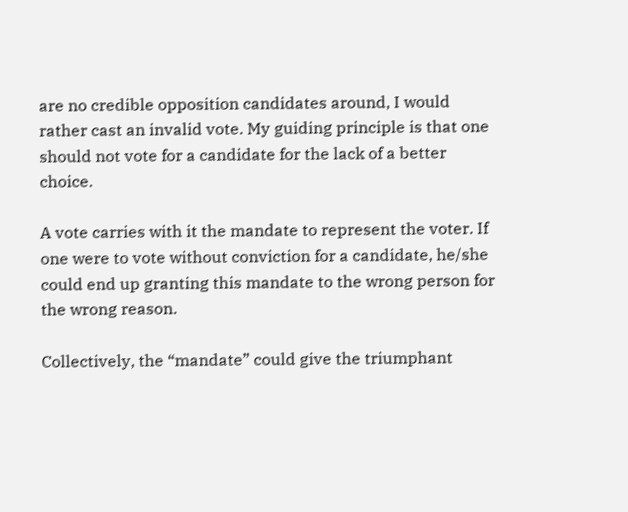are no credible opposition candidates around, I would rather cast an invalid vote. My guiding principle is that one should not vote for a candidate for the lack of a better choice.

A vote carries with it the mandate to represent the voter. If one were to vote without conviction for a candidate, he/she could end up granting this mandate to the wrong person for the wrong reason.

Collectively, the “mandate” could give the triumphant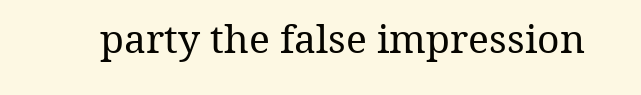party the false impression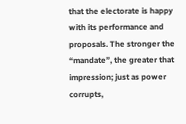that the electorate is happy with its performance and proposals. The stronger the “mandate”, the greater that impression; just as power corrupts,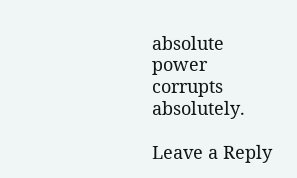absolute power corrupts absolutely.

Leave a Reply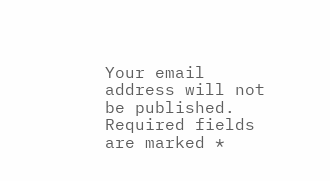Your email address will not be published. Required fields are marked *